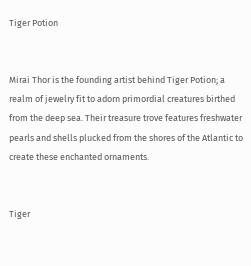Tiger Potion


Mirai Thor is the founding artist behind Tiger Potion; a realm of jewelry fit to adorn primordial creatures birthed from the deep sea. Their treasure trove features freshwater pearls and shells plucked from the shores of the Atlantic to create these enchanted ornaments.


Tiger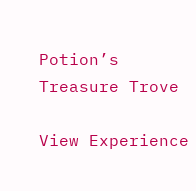Potion’s Treasure Trove

View Experience